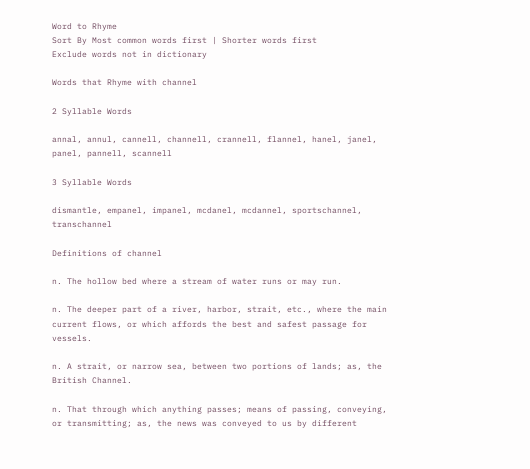Word to Rhyme
Sort By Most common words first | Shorter words first
Exclude words not in dictionary

Words that Rhyme with channel

2 Syllable Words

annal, annul, cannell, channell, crannell, flannel, hanel, janel, panel, pannell, scannell

3 Syllable Words

dismantle, empanel, impanel, mcdanel, mcdannel, sportschannel, transchannel

Definitions of channel

n. The hollow bed where a stream of water runs or may run.

n. The deeper part of a river, harbor, strait, etc., where the main current flows, or which affords the best and safest passage for vessels.

n. A strait, or narrow sea, between two portions of lands; as, the British Channel.

n. That through which anything passes; means of passing, conveying, or transmitting; as, the news was conveyed to us by different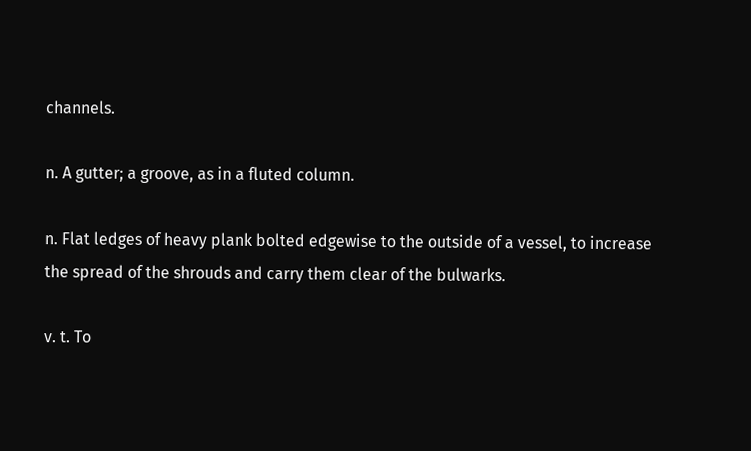channels.

n. A gutter; a groove, as in a fluted column.

n. Flat ledges of heavy plank bolted edgewise to the outside of a vessel, to increase the spread of the shrouds and carry them clear of the bulwarks.

v. t. To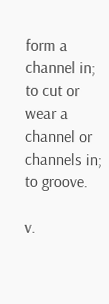form a channel in; to cut or wear a channel or channels in; to groove.

v.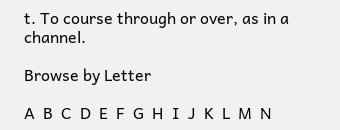t. To course through or over, as in a channel.

Browse by Letter

A  B  C  D  E  F  G  H  I  J  K  L  M  N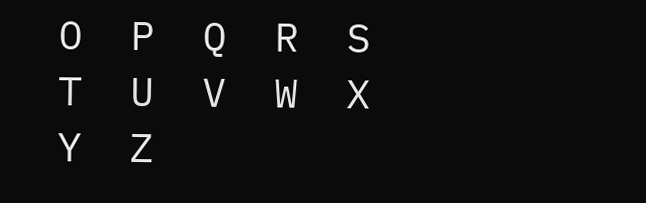O  P  Q  R  S  T  U  V  W  X  Y  Z